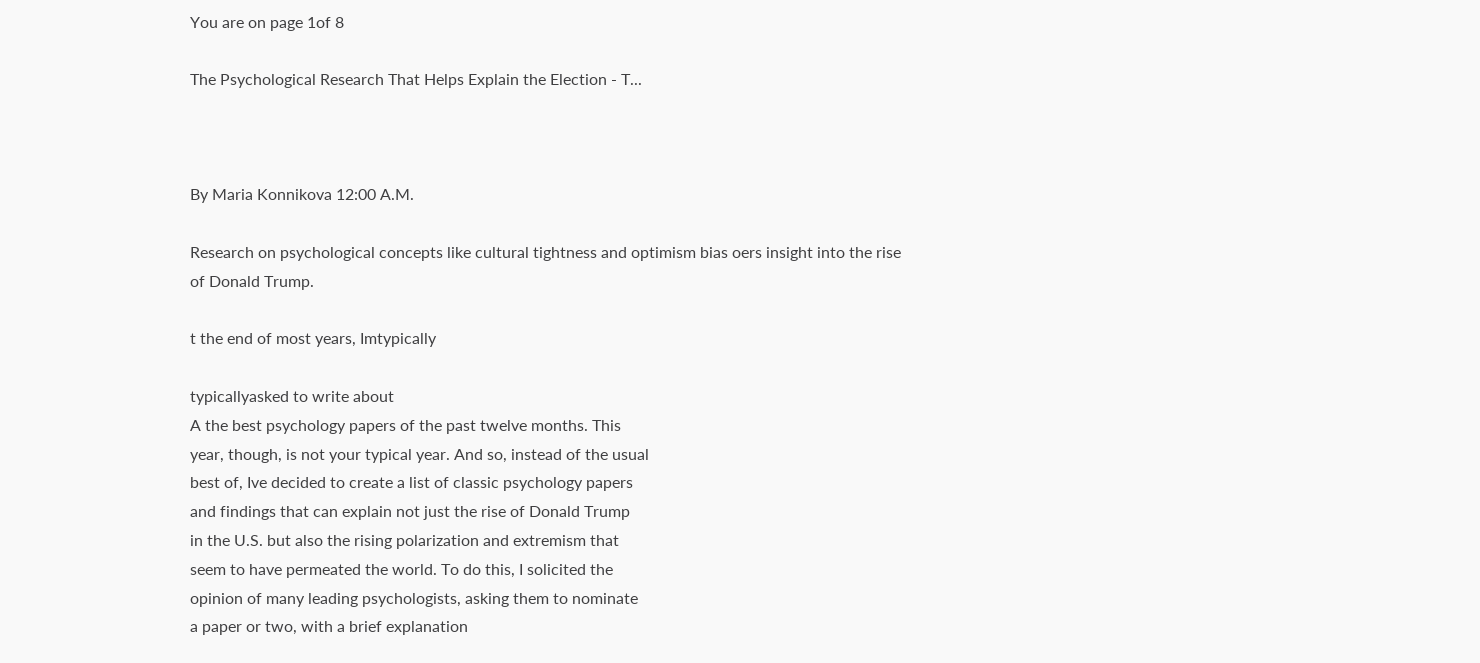You are on page 1of 8

The Psychological Research That Helps Explain the Election - T...



By Maria Konnikova 12:00 A.M.

Research on psychological concepts like cultural tightness and optimism bias oers insight into the rise
of Donald Trump.

t the end of most years, Imtypically

typicallyasked to write about
A the best psychology papers of the past twelve months. This
year, though, is not your typical year. And so, instead of the usual
best of, Ive decided to create a list of classic psychology papers
and findings that can explain not just the rise of Donald Trump
in the U.S. but also the rising polarization and extremism that
seem to have permeated the world. To do this, I solicited the
opinion of many leading psychologists, asking them to nominate
a paper or two, with a brief explanation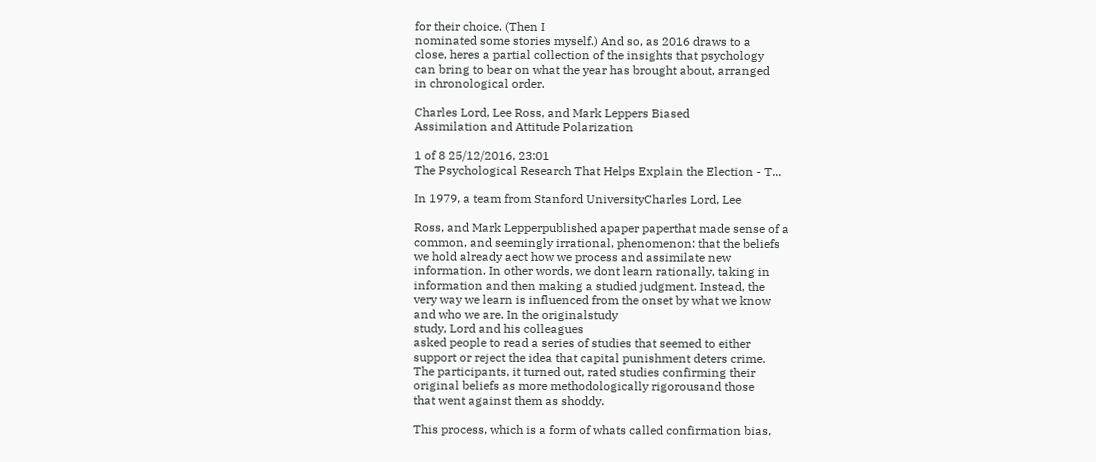for their choice. (Then I
nominated some stories myself.) And so, as 2016 draws to a
close, heres a partial collection of the insights that psychology
can bring to bear on what the year has brought about, arranged
in chronological order.

Charles Lord, Lee Ross, and Mark Leppers Biased
Assimilation and Attitude Polarization

1 of 8 25/12/2016, 23:01
The Psychological Research That Helps Explain the Election - T...

In 1979, a team from Stanford UniversityCharles Lord, Lee

Ross, and Mark Lepperpublished apaper paperthat made sense of a
common, and seemingly irrational, phenomenon: that the beliefs
we hold already aect how we process and assimilate new
information. In other words, we dont learn rationally, taking in
information and then making a studied judgment. Instead, the
very way we learn is influenced from the onset by what we know
and who we are. In the originalstudy
study, Lord and his colleagues
asked people to read a series of studies that seemed to either
support or reject the idea that capital punishment deters crime.
The participants, it turned out, rated studies confirming their
original beliefs as more methodologically rigorousand those
that went against them as shoddy.

This process, which is a form of whats called confirmation bias,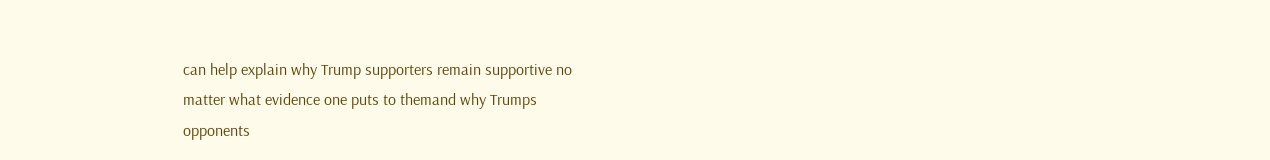can help explain why Trump supporters remain supportive no
matter what evidence one puts to themand why Trumps
opponents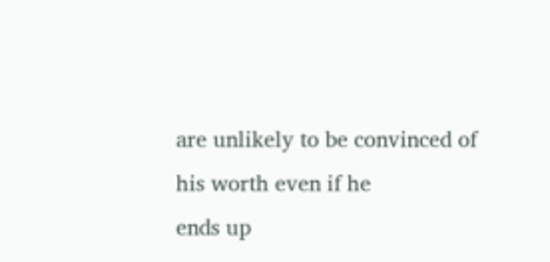are unlikely to be convinced of his worth even if he
ends up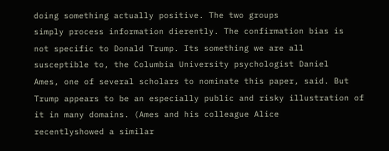doing something actually positive. The two groups
simply process information dierently. The confirmation bias is
not specific to Donald Trump. Its something we are all
susceptible to, the Columbia University psychologist Daniel
Ames, one of several scholars to nominate this paper, said. But
Trump appears to be an especially public and risky illustration of
it in many domains. (Ames and his colleague Alice
recentlyshowed a similar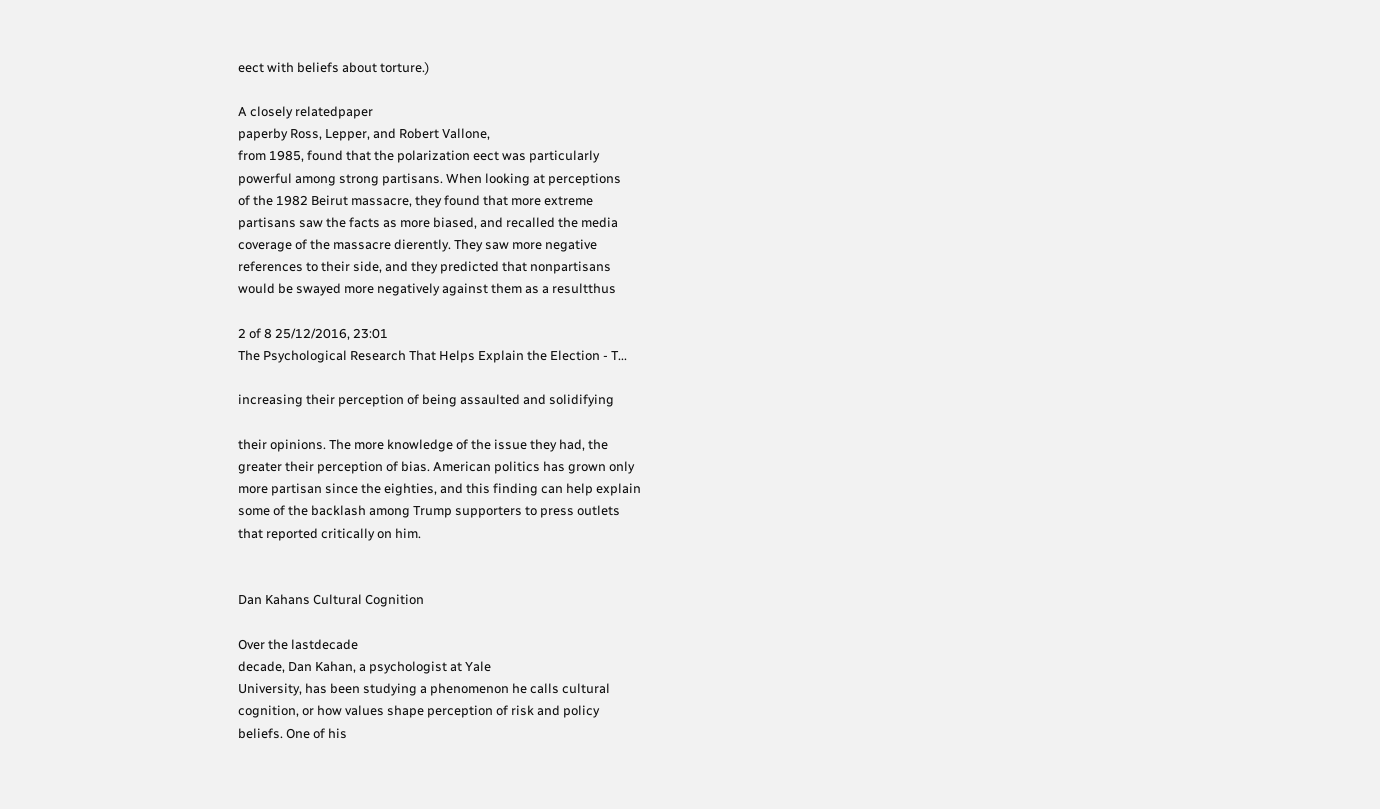eect with beliefs about torture.)

A closely relatedpaper
paperby Ross, Lepper, and Robert Vallone,
from 1985, found that the polarization eect was particularly
powerful among strong partisans. When looking at perceptions
of the 1982 Beirut massacre, they found that more extreme
partisans saw the facts as more biased, and recalled the media
coverage of the massacre dierently. They saw more negative
references to their side, and they predicted that nonpartisans
would be swayed more negatively against them as a resultthus

2 of 8 25/12/2016, 23:01
The Psychological Research That Helps Explain the Election - T...

increasing their perception of being assaulted and solidifying

their opinions. The more knowledge of the issue they had, the
greater their perception of bias. American politics has grown only
more partisan since the eighties, and this finding can help explain
some of the backlash among Trump supporters to press outlets
that reported critically on him.


Dan Kahans Cultural Cognition

Over the lastdecade
decade, Dan Kahan, a psychologist at Yale
University, has been studying a phenomenon he calls cultural
cognition, or how values shape perception of risk and policy
beliefs. One of his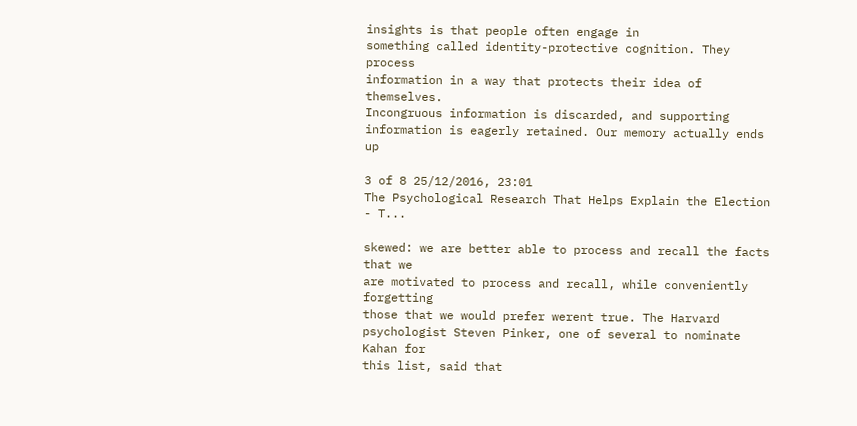insights is that people often engage in
something called identity-protective cognition. They process
information in a way that protects their idea of themselves.
Incongruous information is discarded, and supporting
information is eagerly retained. Our memory actually ends up

3 of 8 25/12/2016, 23:01
The Psychological Research That Helps Explain the Election - T...

skewed: we are better able to process and recall the facts that we
are motivated to process and recall, while conveniently forgetting
those that we would prefer werent true. The Harvard
psychologist Steven Pinker, one of several to nominate Kahan for
this list, said that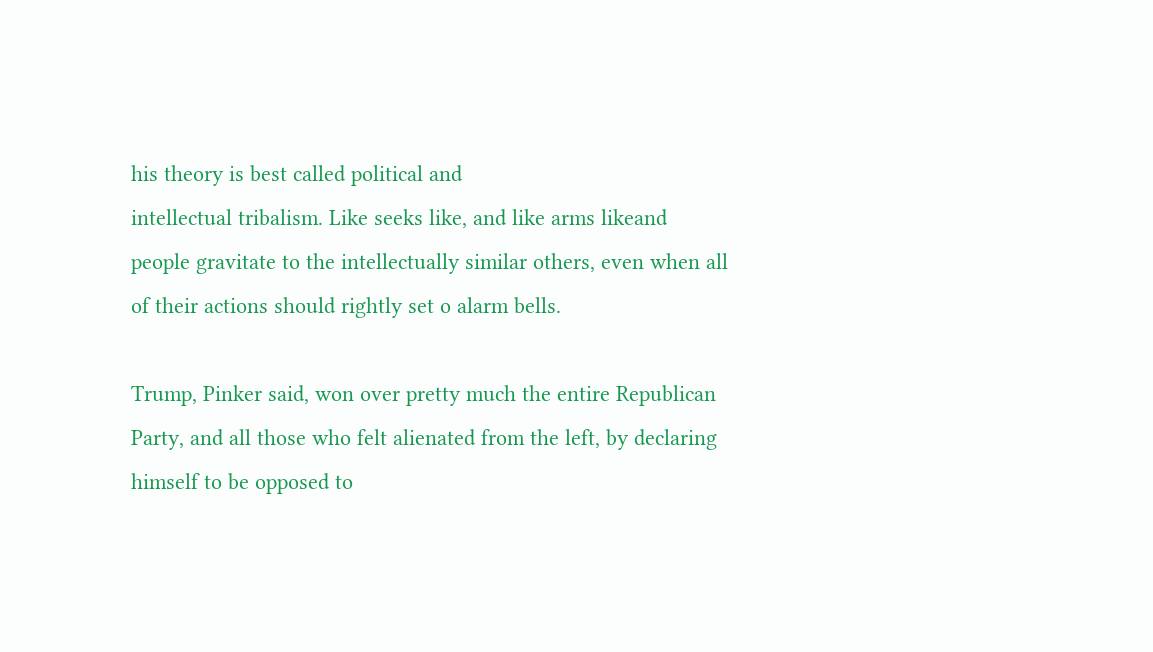his theory is best called political and
intellectual tribalism. Like seeks like, and like arms likeand
people gravitate to the intellectually similar others, even when all
of their actions should rightly set o alarm bells.

Trump, Pinker said, won over pretty much the entire Republican
Party, and all those who felt alienated from the left, by declaring
himself to be opposed to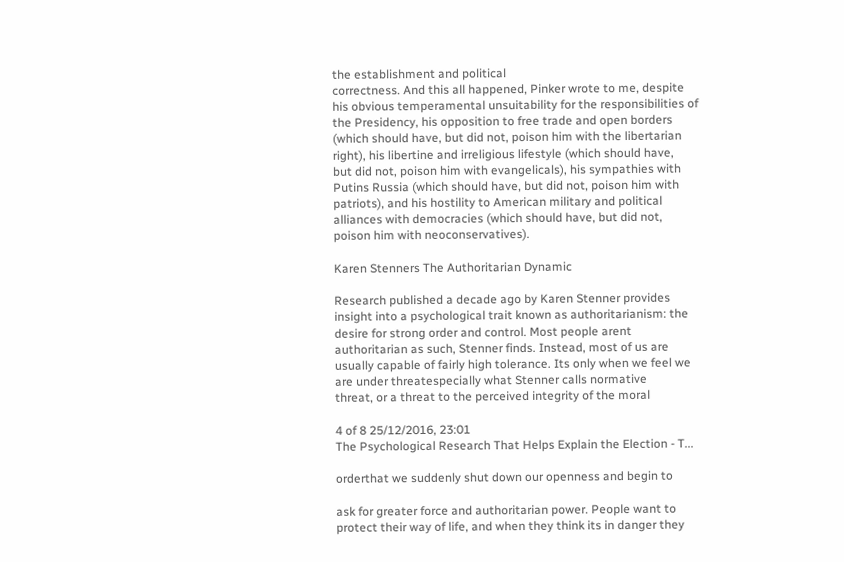the establishment and political
correctness. And this all happened, Pinker wrote to me, despite
his obvious temperamental unsuitability for the responsibilities of
the Presidency, his opposition to free trade and open borders
(which should have, but did not, poison him with the libertarian
right), his libertine and irreligious lifestyle (which should have,
but did not, poison him with evangelicals), his sympathies with
Putins Russia (which should have, but did not, poison him with
patriots), and his hostility to American military and political
alliances with democracies (which should have, but did not,
poison him with neoconservatives).

Karen Stenners The Authoritarian Dynamic

Research published a decade ago by Karen Stenner provides
insight into a psychological trait known as authoritarianism: the
desire for strong order and control. Most people arent
authoritarian as such, Stenner finds. Instead, most of us are
usually capable of fairly high tolerance. Its only when we feel we
are under threatespecially what Stenner calls normative
threat, or a threat to the perceived integrity of the moral

4 of 8 25/12/2016, 23:01
The Psychological Research That Helps Explain the Election - T...

orderthat we suddenly shut down our openness and begin to

ask for greater force and authoritarian power. People want to
protect their way of life, and when they think its in danger they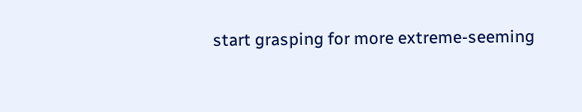start grasping for more extreme-seeming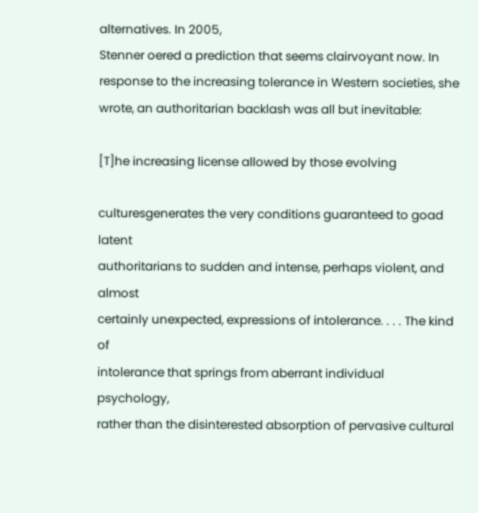alternatives. In 2005,
Stenner oered a prediction that seems clairvoyant now. In
response to the increasing tolerance in Western societies, she
wrote, an authoritarian backlash was all but inevitable:

[T]he increasing license allowed by those evolving

culturesgenerates the very conditions guaranteed to goad latent
authoritarians to sudden and intense, perhaps violent, and almost
certainly unexpected, expressions of intolerance. . . . The kind of
intolerance that springs from aberrant individual psychology,
rather than the disinterested absorption of pervasive cultural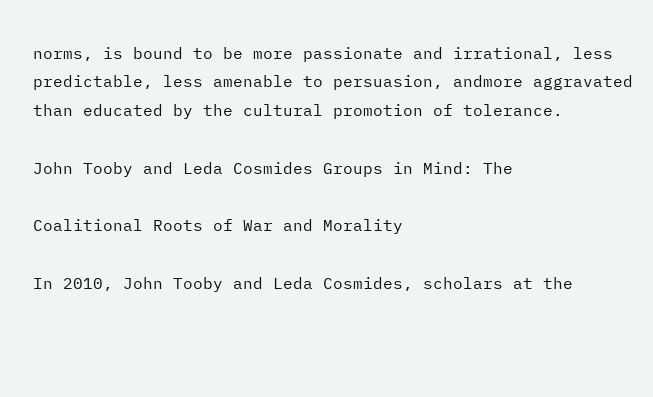norms, is bound to be more passionate and irrational, less
predictable, less amenable to persuasion, andmore aggravated
than educated by the cultural promotion of tolerance.

John Tooby and Leda Cosmides Groups in Mind: The

Coalitional Roots of War and Morality

In 2010, John Tooby and Leda Cosmides, scholars at the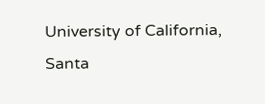University of California, Santa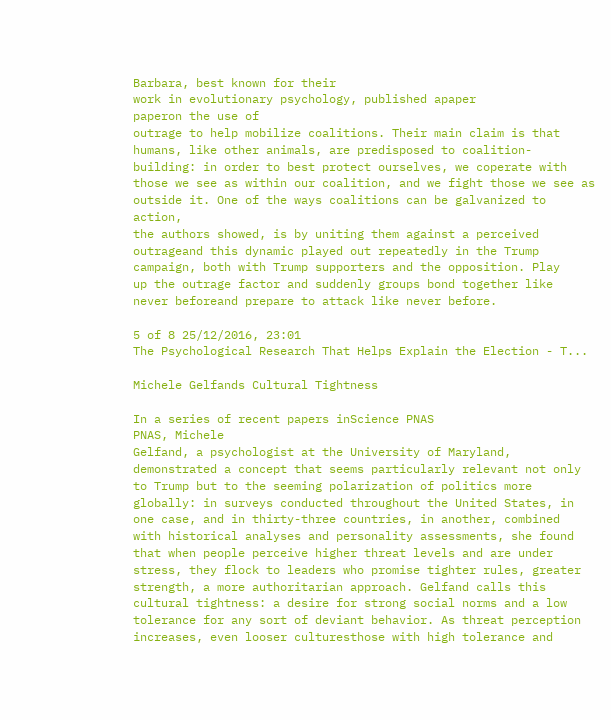Barbara, best known for their
work in evolutionary psychology, published apaper
paperon the use of
outrage to help mobilize coalitions. Their main claim is that
humans, like other animals, are predisposed to coalition-
building: in order to best protect ourselves, we coperate with
those we see as within our coalition, and we fight those we see as
outside it. One of the ways coalitions can be galvanized to action,
the authors showed, is by uniting them against a perceived
outrageand this dynamic played out repeatedly in the Trump
campaign, both with Trump supporters and the opposition. Play
up the outrage factor and suddenly groups bond together like
never beforeand prepare to attack like never before.

5 of 8 25/12/2016, 23:01
The Psychological Research That Helps Explain the Election - T...

Michele Gelfands Cultural Tightness

In a series of recent papers inScience PNAS
PNAS, Michele
Gelfand, a psychologist at the University of Maryland,
demonstrated a concept that seems particularly relevant not only
to Trump but to the seeming polarization of politics more
globally: in surveys conducted throughout the United States, in
one case, and in thirty-three countries, in another, combined
with historical analyses and personality assessments, she found
that when people perceive higher threat levels and are under
stress, they flock to leaders who promise tighter rules, greater
strength, a more authoritarian approach. Gelfand calls this
cultural tightness: a desire for strong social norms and a low
tolerance for any sort of deviant behavior. As threat perception
increases, even looser culturesthose with high tolerance and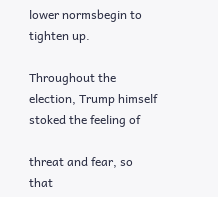lower normsbegin to tighten up.

Throughout the election, Trump himself stoked the feeling of

threat and fear, so that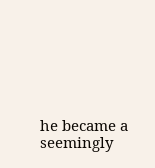he became a seemingly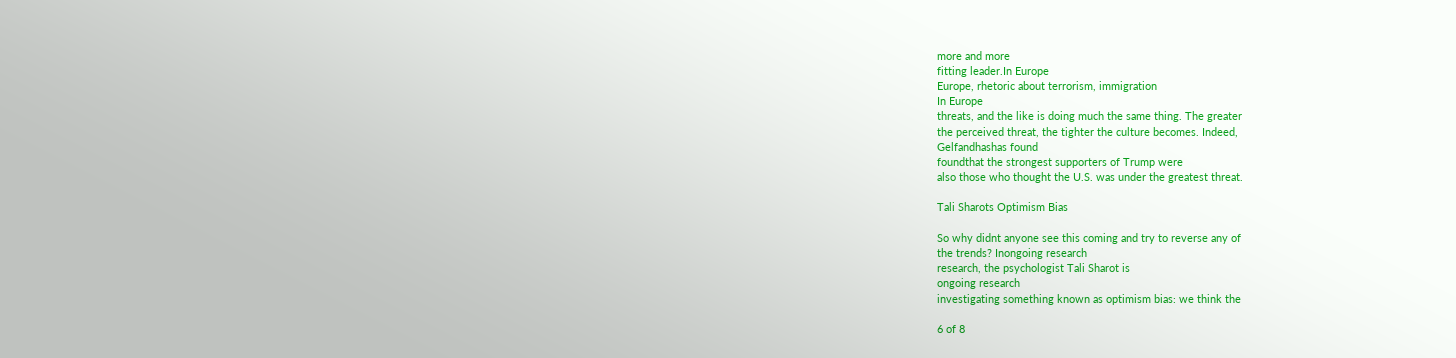more and more
fitting leader.In Europe
Europe, rhetoric about terrorism, immigration
In Europe
threats, and the like is doing much the same thing. The greater
the perceived threat, the tighter the culture becomes. Indeed,
Gelfandhashas found
foundthat the strongest supporters of Trump were
also those who thought the U.S. was under the greatest threat.

Tali Sharots Optimism Bias

So why didnt anyone see this coming and try to reverse any of
the trends? Inongoing research
research, the psychologist Tali Sharot is
ongoing research
investigating something known as optimism bias: we think the

6 of 8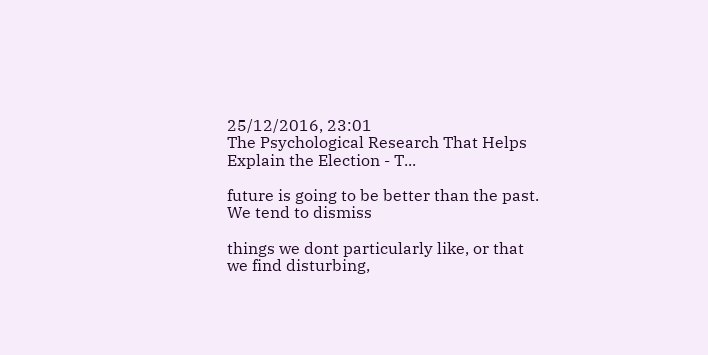25/12/2016, 23:01
The Psychological Research That Helps Explain the Election - T...

future is going to be better than the past. We tend to dismiss

things we dont particularly like, or that we find disturbing,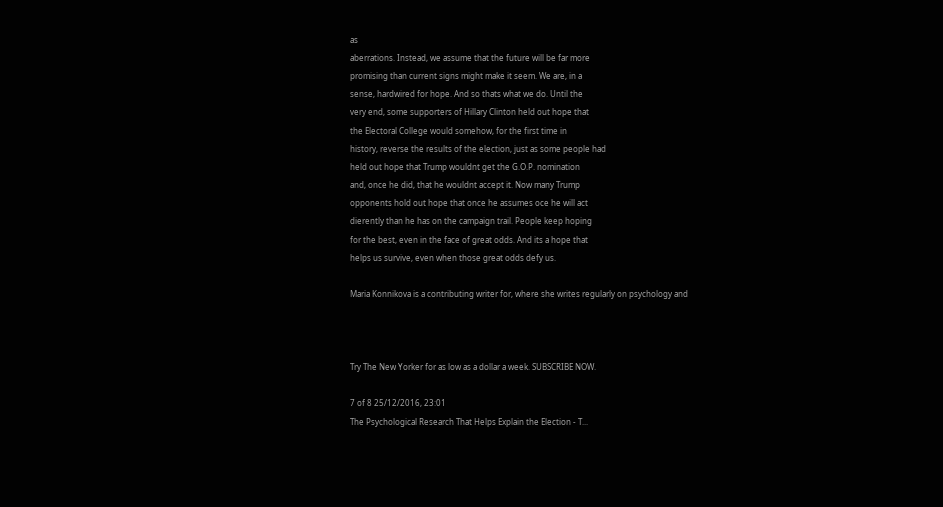as
aberrations. Instead, we assume that the future will be far more
promising than current signs might make it seem. We are, in a
sense, hardwired for hope. And so thats what we do. Until the
very end, some supporters of Hillary Clinton held out hope that
the Electoral College would somehow, for the first time in
history, reverse the results of the election, just as some people had
held out hope that Trump wouldnt get the G.O.P. nomination
and, once he did, that he wouldnt accept it. Now many Trump
opponents hold out hope that once he assumes oce he will act
dierently than he has on the campaign trail. People keep hoping
for the best, even in the face of great odds. And its a hope that
helps us survive, even when those great odds defy us.

Maria Konnikova is a contributing writer for, where she writes regularly on psychology and



Try The New Yorker for as low as a dollar a week. SUBSCRIBE NOW.

7 of 8 25/12/2016, 23:01
The Psychological Research That Helps Explain the Election - T...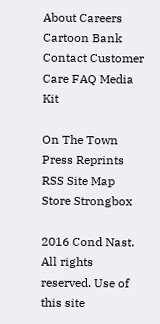About Careers Cartoon Bank Contact Customer Care FAQ Media Kit

On The Town Press Reprints RSS Site Map Store Strongbox

2016 Cond Nast. All rights reserved. Use of this site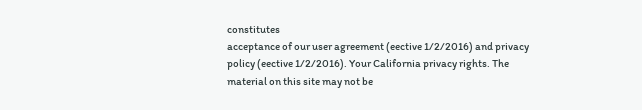constitutes
acceptance of our user agreement (eective 1/2/2016) and privacy
policy (eective 1/2/2016). Your California privacy rights. The
material on this site may not be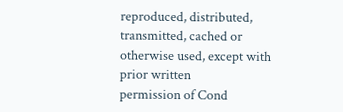reproduced, distributed,
transmitted, cached or otherwise used, except with prior written
permission of Cond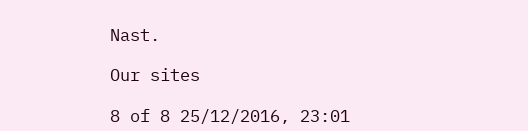Nast.

Our sites

8 of 8 25/12/2016, 23:01